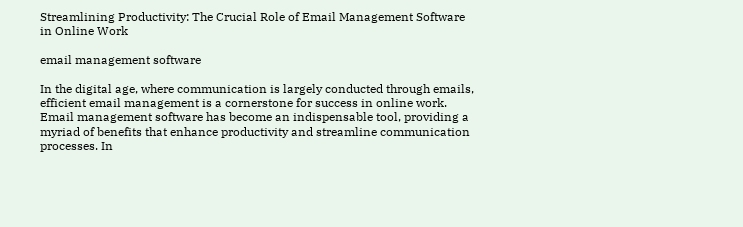Streamlining Productivity: The Crucial Role of Email Management Software in Online Work

email management software

In the digital age, where communication is largely conducted through emails, efficient email management is a cornerstone for success in online work. Email management software has become an indispensable tool, providing a myriad of benefits that enhance productivity and streamline communication processes. In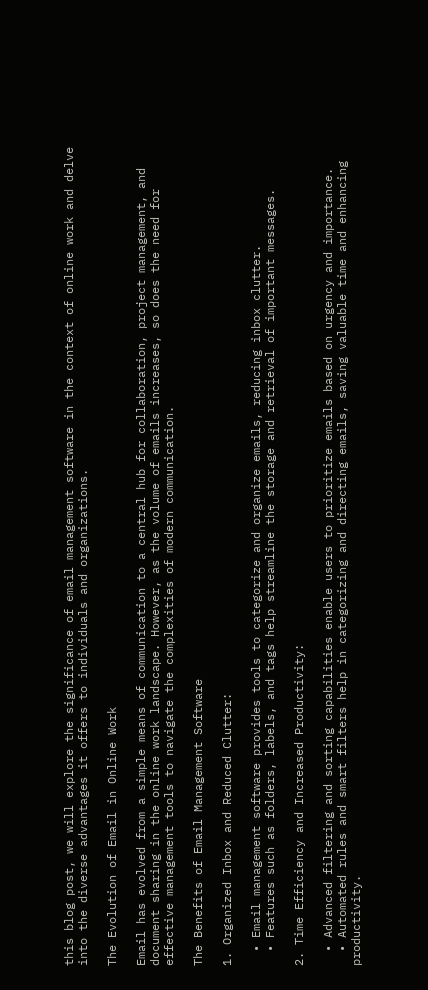this blog post, we will explore the significance of email management software in the context of online work and delve into the diverse advantages it offers to individuals and organizations.

The Evolution of Email in Online Work

Email has evolved from a simple means of communication to a central hub for collaboration, project management, and document sharing in the online work landscape. However, as the volume of emails increases, so does the need for effective management tools to navigate the complexities of modern communication.

The Benefits of Email Management Software

1. Organized Inbox and Reduced Clutter:

  • Email management software provides tools to categorize and organize emails, reducing inbox clutter.
  • Features such as folders, labels, and tags help streamline the storage and retrieval of important messages.

2. Time Efficiency and Increased Productivity:

  • Advanced filtering and sorting capabilities enable users to prioritize emails based on urgency and importance.
  • Automated rules and smart filters help in categorizing and directing emails, saving valuable time and enhancing productivity.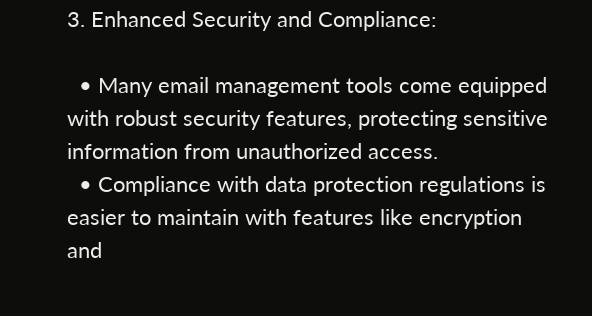3. Enhanced Security and Compliance:

  • Many email management tools come equipped with robust security features, protecting sensitive information from unauthorized access.
  • Compliance with data protection regulations is easier to maintain with features like encryption and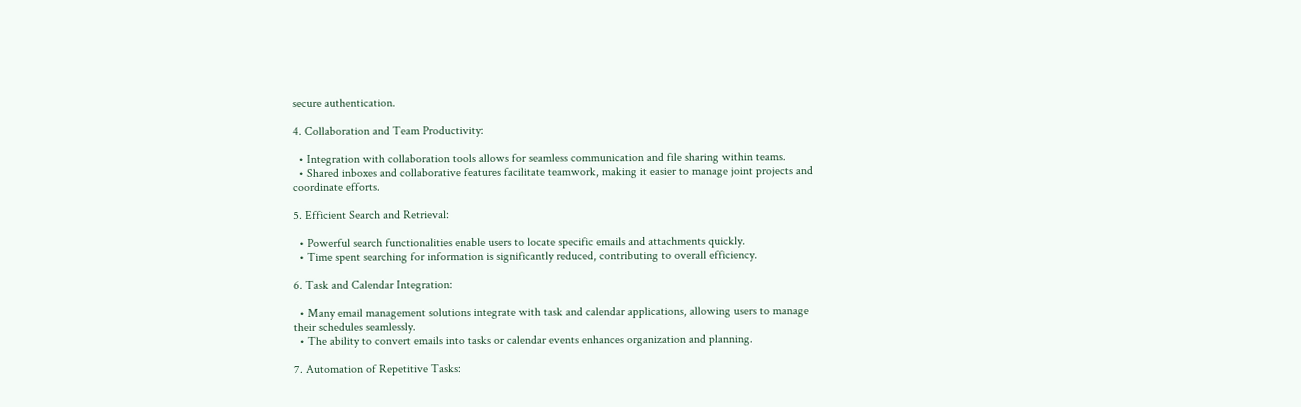secure authentication.

4. Collaboration and Team Productivity:

  • Integration with collaboration tools allows for seamless communication and file sharing within teams.
  • Shared inboxes and collaborative features facilitate teamwork, making it easier to manage joint projects and coordinate efforts.

5. Efficient Search and Retrieval:

  • Powerful search functionalities enable users to locate specific emails and attachments quickly.
  • Time spent searching for information is significantly reduced, contributing to overall efficiency.

6. Task and Calendar Integration:

  • Many email management solutions integrate with task and calendar applications, allowing users to manage their schedules seamlessly.
  • The ability to convert emails into tasks or calendar events enhances organization and planning.

7. Automation of Repetitive Tasks: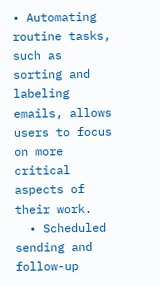• Automating routine tasks, such as sorting and labeling emails, allows users to focus on more critical aspects of their work.
  • Scheduled sending and follow-up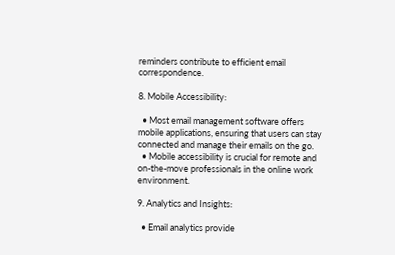reminders contribute to efficient email correspondence.

8. Mobile Accessibility:

  • Most email management software offers mobile applications, ensuring that users can stay connected and manage their emails on the go.
  • Mobile accessibility is crucial for remote and on-the-move professionals in the online work environment.

9. Analytics and Insights:

  • Email analytics provide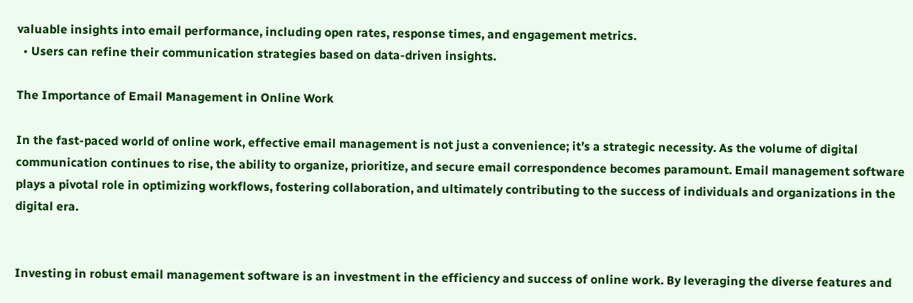valuable insights into email performance, including open rates, response times, and engagement metrics.
  • Users can refine their communication strategies based on data-driven insights.

The Importance of Email Management in Online Work

In the fast-paced world of online work, effective email management is not just a convenience; it’s a strategic necessity. As the volume of digital communication continues to rise, the ability to organize, prioritize, and secure email correspondence becomes paramount. Email management software plays a pivotal role in optimizing workflows, fostering collaboration, and ultimately contributing to the success of individuals and organizations in the digital era.


Investing in robust email management software is an investment in the efficiency and success of online work. By leveraging the diverse features and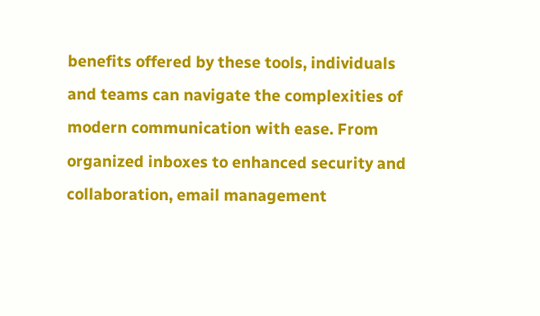benefits offered by these tools, individuals and teams can navigate the complexities of modern communication with ease. From organized inboxes to enhanced security and collaboration, email management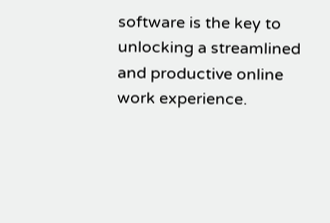software is the key to unlocking a streamlined and productive online work experience.